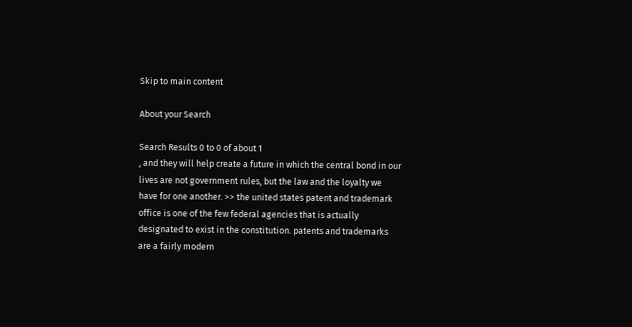Skip to main content

About your Search

Search Results 0 to 0 of about 1
, and they will help create a future in which the central bond in our lives are not government rules, but the law and the loyalty we have for one another. >> the united states patent and trademark office is one of the few federal agencies that is actually designated to exist in the constitution. patents and trademarks are a fairly modern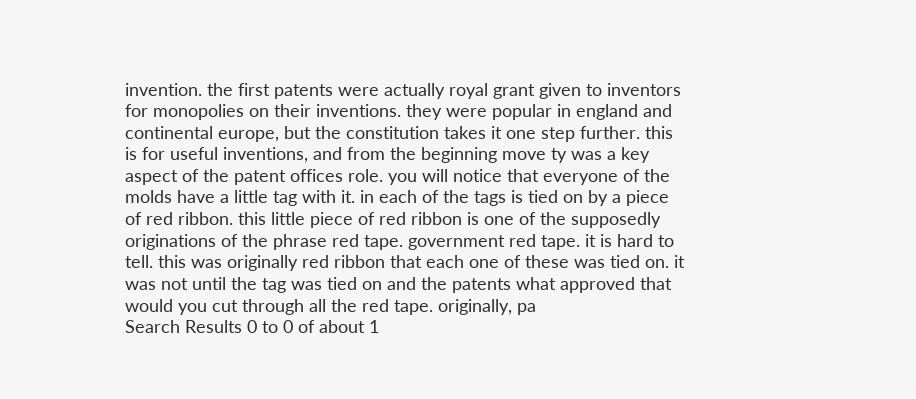invention. the first patents were actually royal grant given to inventors for monopolies on their inventions. they were popular in england and continental europe, but the constitution takes it one step further. this is for useful inventions, and from the beginning move ty was a key aspect of the patent offices role. you will notice that everyone of the molds have a little tag with it. in each of the tags is tied on by a piece of red ribbon. this little piece of red ribbon is one of the supposedly originations of the phrase red tape. government red tape. it is hard to tell. this was originally red ribbon that each one of these was tied on. it was not until the tag was tied on and the patents what approved that would you cut through all the red tape. originally, pa
Search Results 0 to 0 of about 1